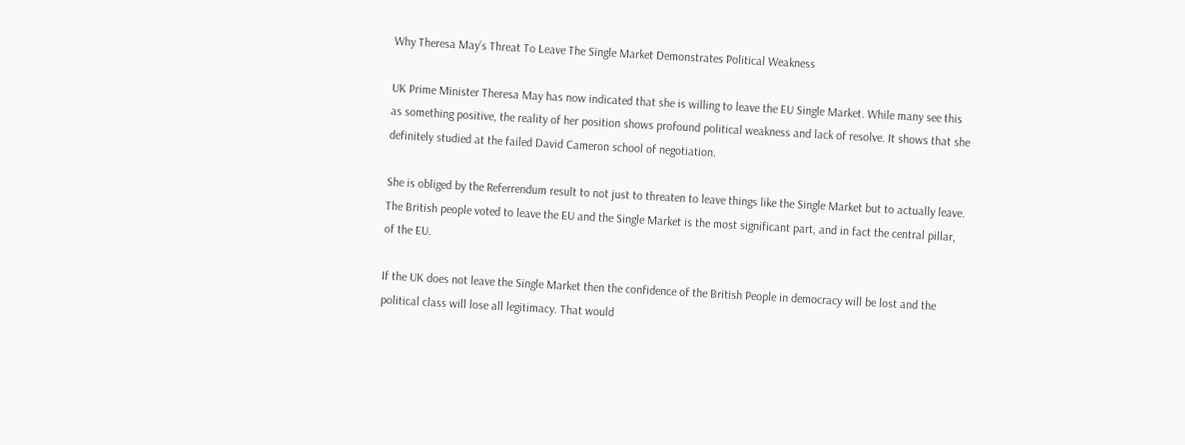Why Theresa May’s Threat To Leave The Single Market Demonstrates Political Weakness

UK Prime Minister Theresa May has now indicated that she is willing to leave the EU Single Market. While many see this as something positive, the reality of her position shows profound political weakness and lack of resolve. It shows that she definitely studied at the failed David Cameron school of negotiation.

She is obliged by the Referrendum result to not just to threaten to leave things like the Single Market but to actually leave. The British people voted to leave the EU and the Single Market is the most significant part, and in fact the central pillar, of the EU.

If the UK does not leave the Single Market then the confidence of the British People in democracy will be lost and the political class will lose all legitimacy. That would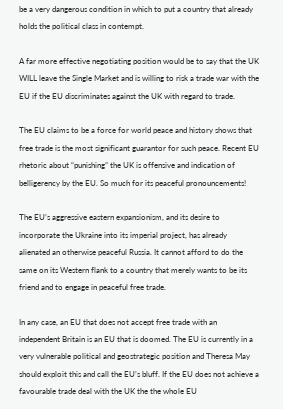be a very dangerous condition in which to put a country that already holds the political class in contempt.

A far more effective negotiating position would be to say that the UK WILL leave the Single Market and is willing to risk a trade war with the EU if the EU discriminates against the UK with regard to trade.

The EU claims to be a force for world peace and history shows that free trade is the most significant guarantor for such peace. Recent EU rhetoric about “punishing” the UK is offensive and indication of belligerency by the EU. So much for its peaceful pronouncements!

The EU’s aggressive eastern expansionism, and its desire to incorporate the Ukraine into its imperial project, has already alienated an otherwise peaceful Russia. It cannot afford to do the same on its Western flank to a country that merely wants to be its friend and to engage in peaceful free trade.

In any case, an EU that does not accept free trade with an independent Britain is an EU that is doomed. The EU is currently in a very vulnerable political and geostrategic position and Theresa May should exploit this and call the EU’s bluff. If the EU does not achieve a favourable trade deal with the UK the the whole EU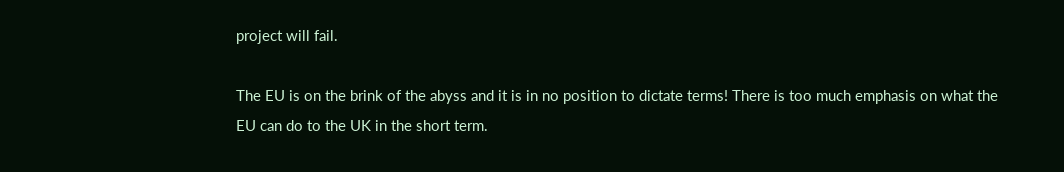project will fail.

The EU is on the brink of the abyss and it is in no position to dictate terms! There is too much emphasis on what the EU can do to the UK in the short term.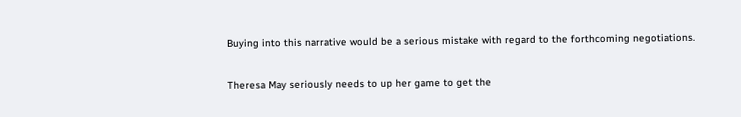Buying into this narrative would be a serious mistake with regard to the forthcoming negotiations.

Theresa May seriously needs to up her game to get the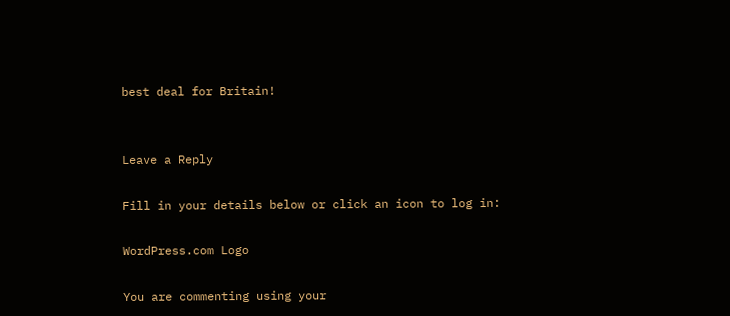best deal for Britain!


Leave a Reply

Fill in your details below or click an icon to log in:

WordPress.com Logo

You are commenting using your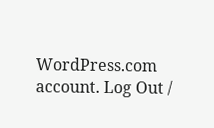WordPress.com account. Log Out /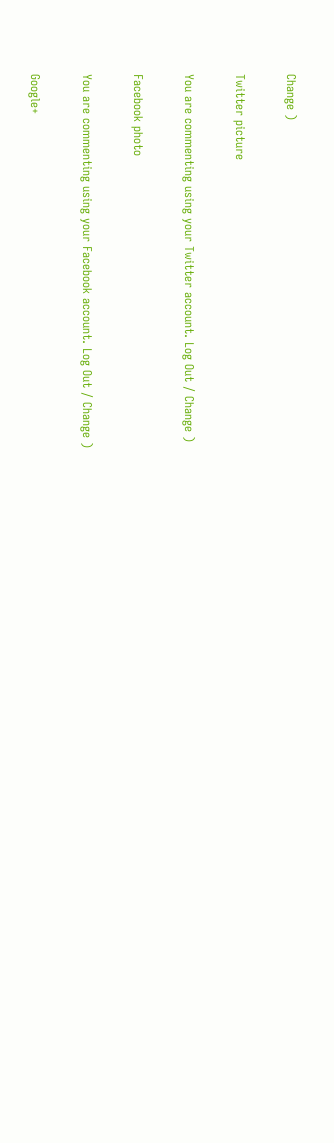Change )

Twitter picture

You are commenting using your Twitter account. Log Out / Change )

Facebook photo

You are commenting using your Facebook account. Log Out / Change )

Google+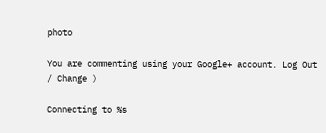photo

You are commenting using your Google+ account. Log Out / Change )

Connecting to %s